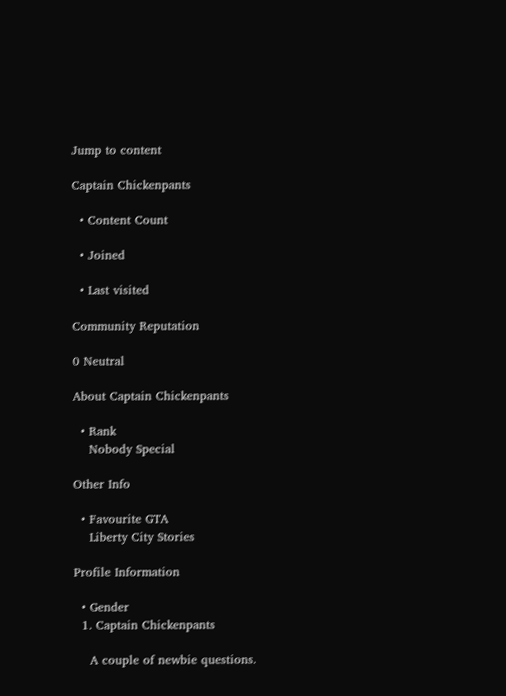Jump to content

Captain Chickenpants

  • Content Count

  • Joined

  • Last visited

Community Reputation

0 Neutral

About Captain Chickenpants

  • Rank
    Nobody Special

Other Info

  • Favourite GTA
    Liberty City Stories

Profile Information

  • Gender
  1. Captain Chickenpants

    A couple of newbie questions.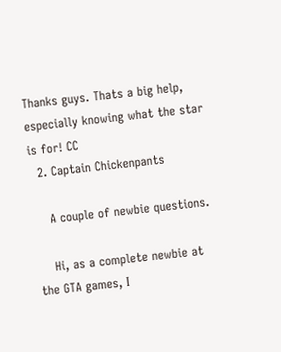Thanks guys. Thats a big help, especially knowing what the star is for! CC
  2. Captain Chickenpants

    A couple of newbie questions.

    Hi, as a complete newbie at the GTA games, I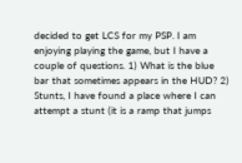decided to get LCS for my PSP. I am enjoying playing the game, but I have a couple of questions. 1) What is the blue bar that sometimes appears in the HUD? 2) Stunts, I have found a place where I can attempt a stunt (it is a ramp that jumps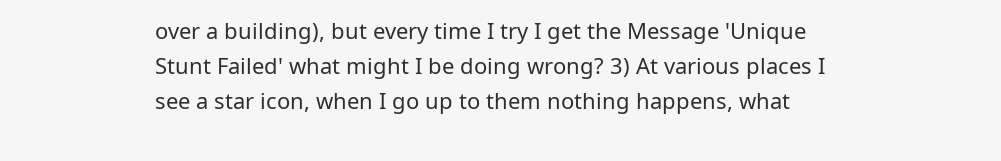over a building), but every time I try I get the Message 'Unique Stunt Failed' what might I be doing wrong? 3) At various places I see a star icon, when I go up to them nothing happens, what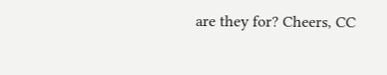are they for? Cheers, CC